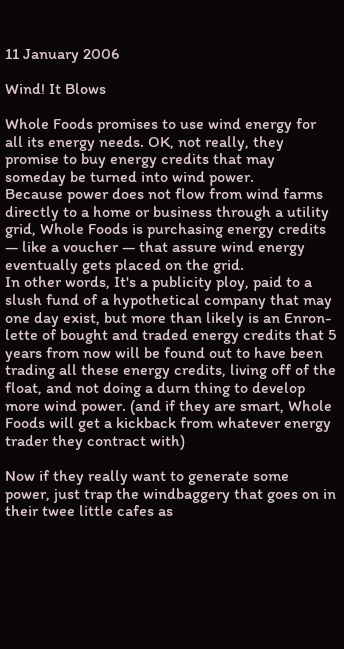11 January 2006

Wind! It Blows

Whole Foods promises to use wind energy for all its energy needs. OK, not really, they promise to buy energy credits that may someday be turned into wind power.
Because power does not flow from wind farms directly to a home or business through a utility grid, Whole Foods is purchasing energy credits — like a voucher — that assure wind energy eventually gets placed on the grid.
In other words, It's a publicity ploy, paid to a slush fund of a hypothetical company that may one day exist, but more than likely is an Enron-lette of bought and traded energy credits that 5 years from now will be found out to have been trading all these energy credits, living off of the float, and not doing a durn thing to develop more wind power. (and if they are smart, Whole Foods will get a kickback from whatever energy trader they contract with)

Now if they really want to generate some power, just trap the windbaggery that goes on in their twee little cafes as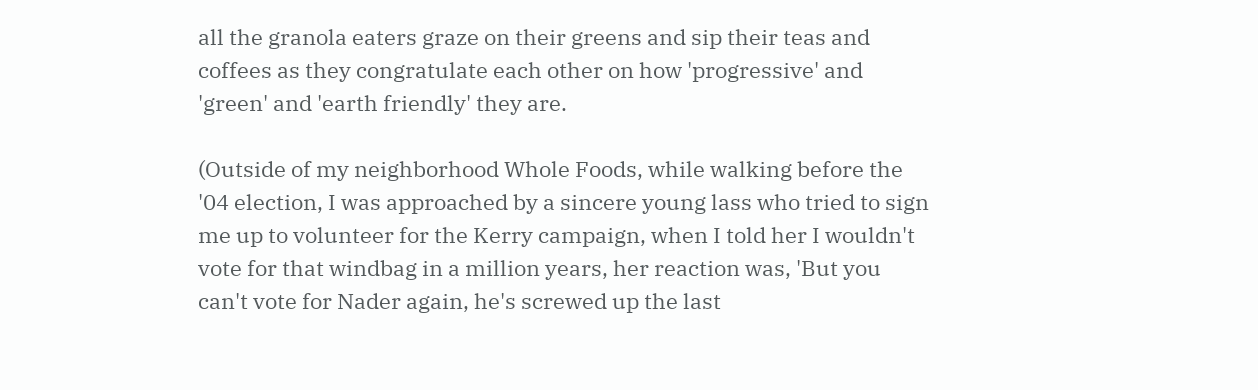all the granola eaters graze on their greens and sip their teas and coffees as they congratulate each other on how 'progressive' and 'green' and 'earth friendly' they are.

(Outside of my neighborhood Whole Foods, while walking before the '04 election, I was approached by a sincere young lass who tried to sign me up to volunteer for the Kerry campaign, when I told her I wouldn't vote for that windbag in a million years, her reaction was, 'But you can't vote for Nader again, he's screwed up the last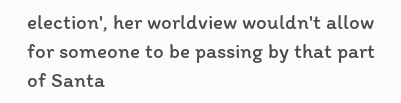election', her worldview wouldn't allow for someone to be passing by that part of Santa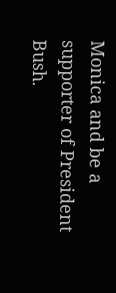Monica and be a supporter of President Bush.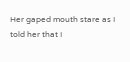Her gaped mouth stare as I told her that I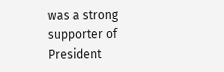was a strong supporter of President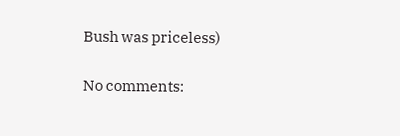Bush was priceless)

No comments: